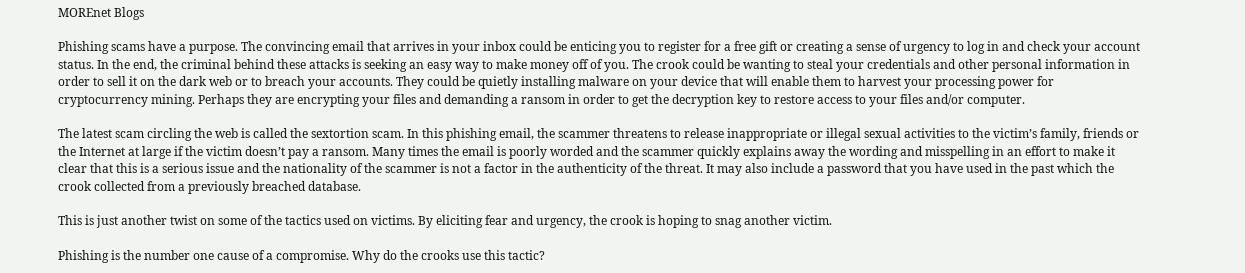MOREnet Blogs

Phishing scams have a purpose. The convincing email that arrives in your inbox could be enticing you to register for a free gift or creating a sense of urgency to log in and check your account status. In the end, the criminal behind these attacks is seeking an easy way to make money off of you. The crook could be wanting to steal your credentials and other personal information in order to sell it on the dark web or to breach your accounts. They could be quietly installing malware on your device that will enable them to harvest your processing power for cryptocurrency mining. Perhaps they are encrypting your files and demanding a ransom in order to get the decryption key to restore access to your files and/or computer.

The latest scam circling the web is called the sextortion scam. In this phishing email, the scammer threatens to release inappropriate or illegal sexual activities to the victim’s family, friends or the Internet at large if the victim doesn’t pay a ransom. Many times the email is poorly worded and the scammer quickly explains away the wording and misspelling in an effort to make it clear that this is a serious issue and the nationality of the scammer is not a factor in the authenticity of the threat. It may also include a password that you have used in the past which the crook collected from a previously breached database.

This is just another twist on some of the tactics used on victims. By eliciting fear and urgency, the crook is hoping to snag another victim.

Phishing is the number one cause of a compromise. Why do the crooks use this tactic?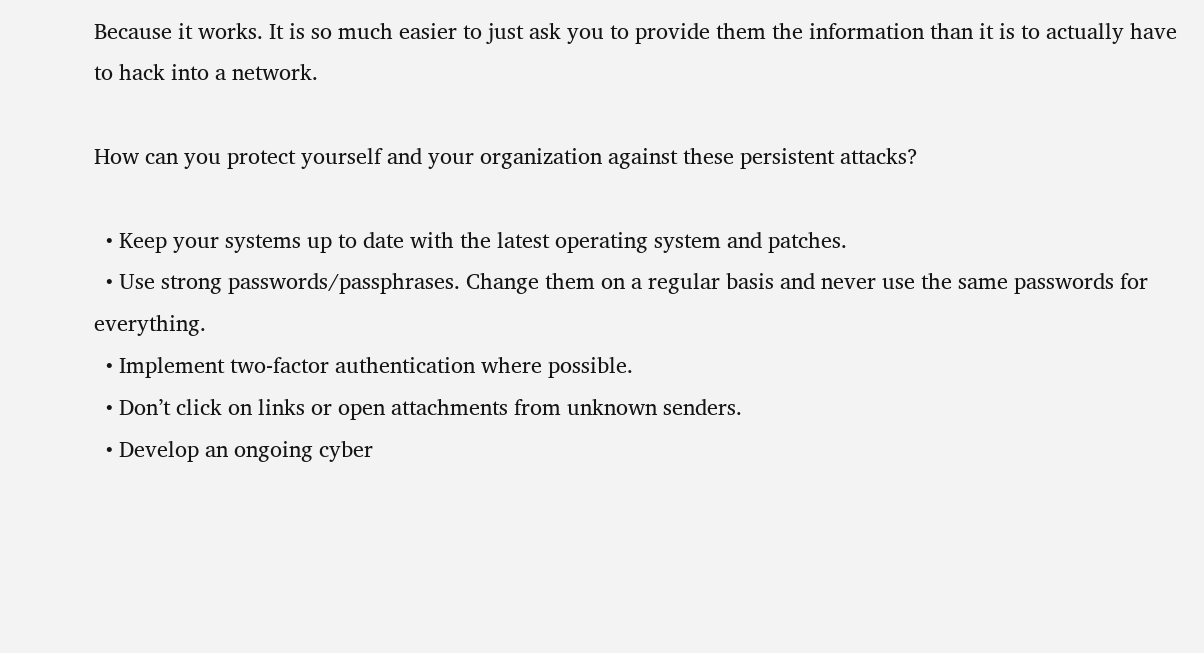Because it works. It is so much easier to just ask you to provide them the information than it is to actually have to hack into a network.

How can you protect yourself and your organization against these persistent attacks?

  • Keep your systems up to date with the latest operating system and patches.
  • Use strong passwords/passphrases. Change them on a regular basis and never use the same passwords for everything.
  • Implement two-factor authentication where possible.
  • Don’t click on links or open attachments from unknown senders.
  • Develop an ongoing cyber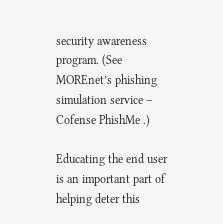security awareness program. (See MOREnet’s phishing simulation service – Cofense PhishMe .)

Educating the end user is an important part of helping deter this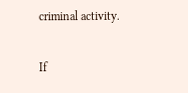criminal activity.

If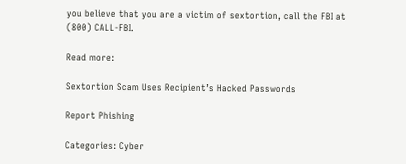you believe that you are a victim of sextortion, call the FBI at (800) CALL-FBI.

Read more:

Sextortion Scam Uses Recipient’s Hacked Passwords

Report Phishing

Categories: Cyber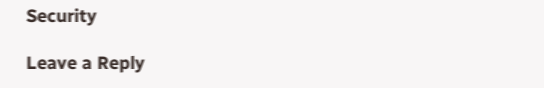Security

Leave a Reply